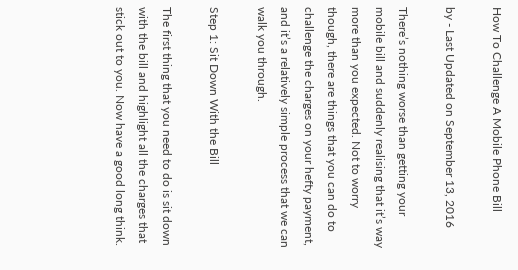How To Challenge A Mobile Phone Bill

by - Last Updated on September 13, 2016

There’s nothing worse than getting your mobile bill and suddenly realising that it’s way more than you expected. Not to worry though, there are things that you can do to challenge the charges on your hefty payment, and it’s a relatively simple process that we can walk you through.

Step 1: Sit Down With the Bill

The first thing that you need to do is sit down with the bill and highlight all the charges that stick out to you. Now have a good long think.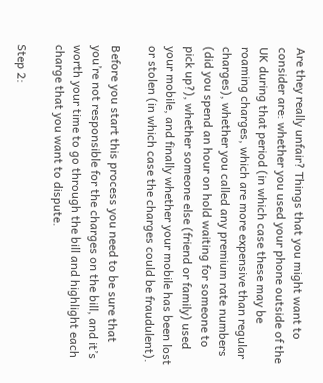Are they really unfair? Things that you might want to consider are: whether you used your phone outside of the UK during that period (in which case these may be roaming charges, which are more expensive than regular charges), whether you called any premium rate numbers (did you spend an hour on hold waiting for someone to pick up?), whether someone else (friend or family) used your mobile, and finally whether your mobile has been lost or stolen (in which case the charges could be fraudulent).

Before you start this process you need to be sure that you’re not responsible for the charges on the bill, and it’s worth your time to go through the bill and highlight each charge that you want to dispute.

Step 2: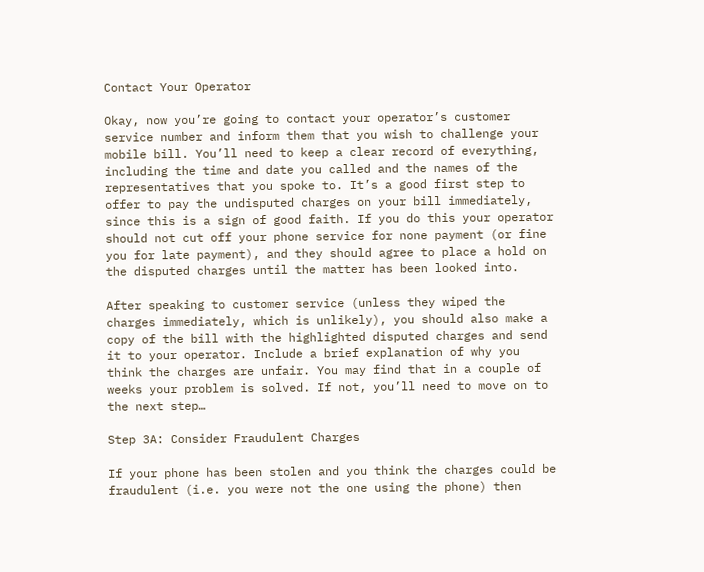Contact Your Operator

Okay, now you’re going to contact your operator’s customer service number and inform them that you wish to challenge your mobile bill. You’ll need to keep a clear record of everything, including the time and date you called and the names of the representatives that you spoke to. It’s a good first step to offer to pay the undisputed charges on your bill immediately, since this is a sign of good faith. If you do this your operator should not cut off your phone service for none payment (or fine you for late payment), and they should agree to place a hold on the disputed charges until the matter has been looked into.

After speaking to customer service (unless they wiped the charges immediately, which is unlikely), you should also make a copy of the bill with the highlighted disputed charges and send it to your operator. Include a brief explanation of why you think the charges are unfair. You may find that in a couple of weeks your problem is solved. If not, you’ll need to move on to the next step…

Step 3A: Consider Fraudulent Charges

If your phone has been stolen and you think the charges could be fraudulent (i.e. you were not the one using the phone) then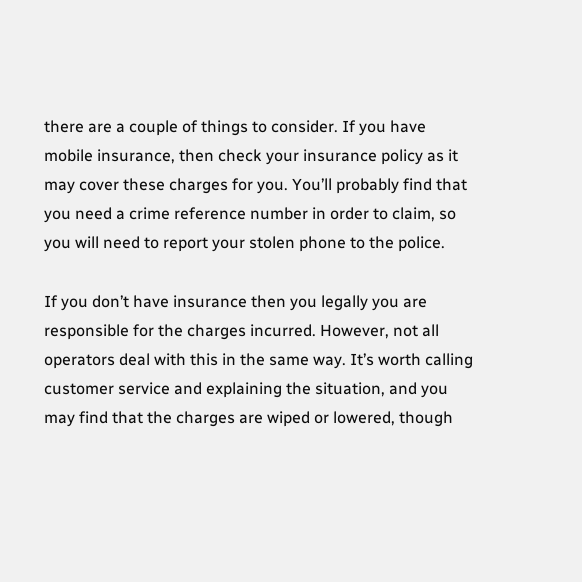there are a couple of things to consider. If you have mobile insurance, then check your insurance policy as it may cover these charges for you. You’ll probably find that you need a crime reference number in order to claim, so you will need to report your stolen phone to the police.

If you don’t have insurance then you legally you are responsible for the charges incurred. However, not all operators deal with this in the same way. It’s worth calling customer service and explaining the situation, and you may find that the charges are wiped or lowered, though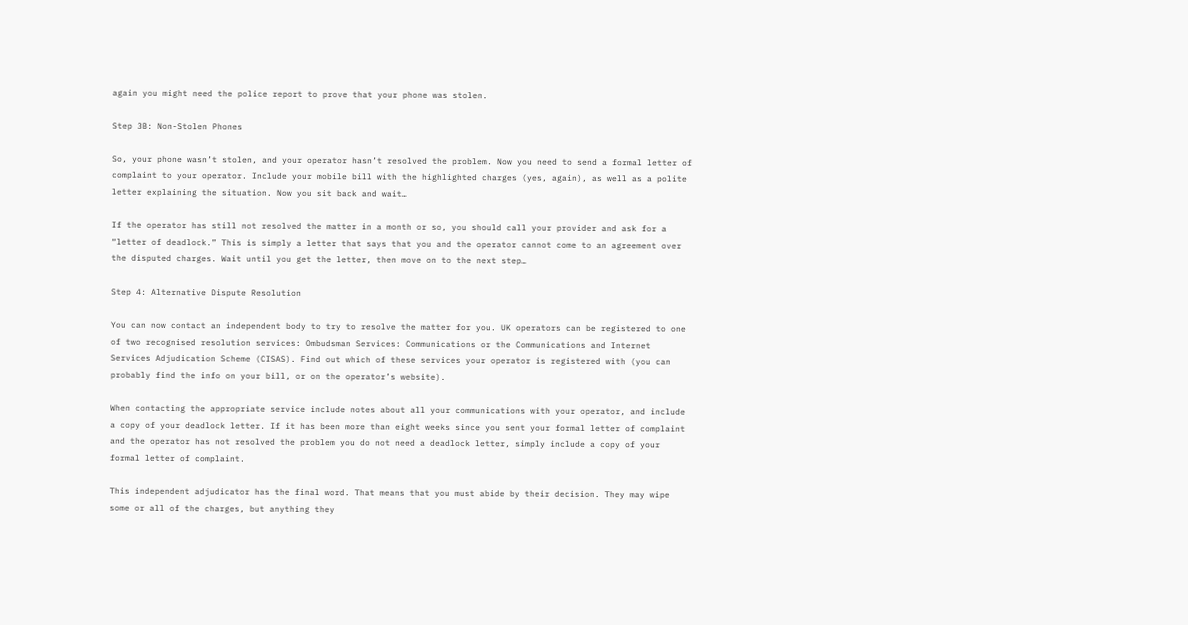again you might need the police report to prove that your phone was stolen.

Step 3B: Non-Stolen Phones

So, your phone wasn’t stolen, and your operator hasn’t resolved the problem. Now you need to send a formal letter of complaint to your operator. Include your mobile bill with the highlighted charges (yes, again), as well as a polite letter explaining the situation. Now you sit back and wait…

If the operator has still not resolved the matter in a month or so, you should call your provider and ask for a “letter of deadlock.” This is simply a letter that says that you and the operator cannot come to an agreement over the disputed charges. Wait until you get the letter, then move on to the next step…

Step 4: Alternative Dispute Resolution

You can now contact an independent body to try to resolve the matter for you. UK operators can be registered to one of two recognised resolution services: Ombudsman Services: Communications or the Communications and Internet Services Adjudication Scheme (CISAS). Find out which of these services your operator is registered with (you can probably find the info on your bill, or on the operator’s website).

When contacting the appropriate service include notes about all your communications with your operator, and include a copy of your deadlock letter. If it has been more than eight weeks since you sent your formal letter of complaint and the operator has not resolved the problem you do not need a deadlock letter, simply include a copy of your formal letter of complaint.

This independent adjudicator has the final word. That means that you must abide by their decision. They may wipe some or all of the charges, but anything they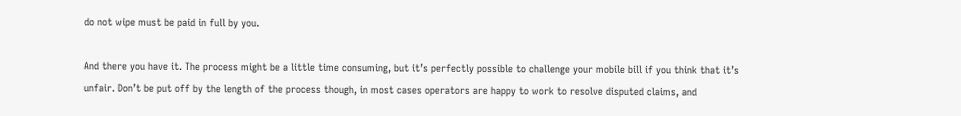do not wipe must be paid in full by you.

And there you have it. The process might be a little time consuming, but it’s perfectly possible to challenge your mobile bill if you think that it’s unfair. Don’t be put off by the length of the process though, in most cases operators are happy to work to resolve disputed claims, and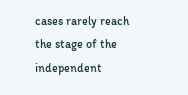cases rarely reach the stage of the independent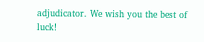adjudicator. We wish you the best of luck!